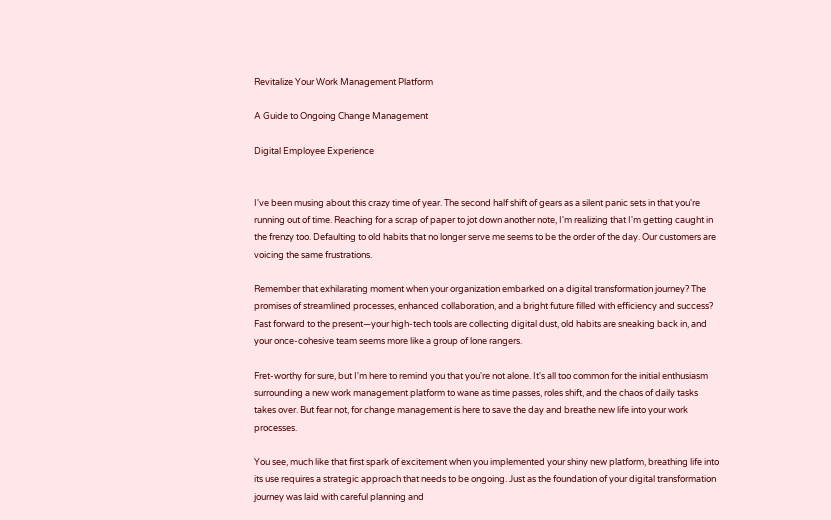Revitalize Your Work Management Platform

A Guide to Ongoing Change Management

Digital Employee Experience


I've been musing about this crazy time of year. The second half shift of gears as a silent panic sets in that you're running out of time. Reaching for a scrap of paper to jot down another note, I'm realizing that I'm getting caught in the frenzy too. Defaulting to old habits that no longer serve me seems to be the order of the day. Our customers are voicing the same frustrations.

Remember that exhilarating moment when your organization embarked on a digital transformation journey? The promises of streamlined processes, enhanced collaboration, and a bright future filled with efficiency and success? Fast forward to the present—your high-tech tools are collecting digital dust, old habits are sneaking back in, and your once-cohesive team seems more like a group of lone rangers.

Fret-worthy for sure, but I'm here to remind you that you're not alone. It's all too common for the initial enthusiasm surrounding a new work management platform to wane as time passes, roles shift, and the chaos of daily tasks takes over. But fear not, for change management is here to save the day and breathe new life into your work processes.

You see, much like that first spark of excitement when you implemented your shiny new platform, breathing life into its use requires a strategic approach that needs to be ongoing. Just as the foundation of your digital transformation journey was laid with careful planning and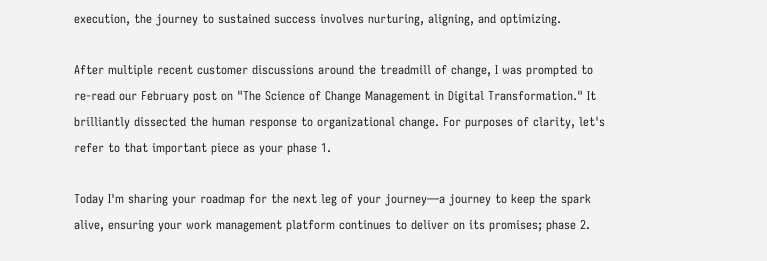execution, the journey to sustained success involves nurturing, aligning, and optimizing.

After multiple recent customer discussions around the treadmill of change, I was prompted to re-read our February post on "The Science of Change Management in Digital Transformation." It brilliantly dissected the human response to organizational change. For purposes of clarity, let's refer to that important piece as your phase 1.

Today I'm sharing your roadmap for the next leg of your journey—a journey to keep the spark alive, ensuring your work management platform continues to deliver on its promises; phase 2.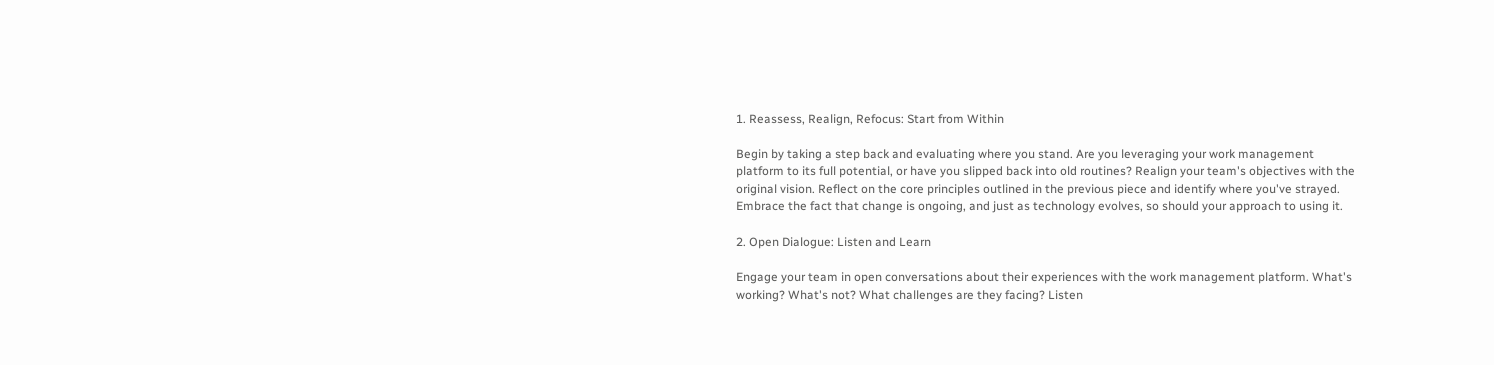1. Reassess, Realign, Refocus: Start from Within

Begin by taking a step back and evaluating where you stand. Are you leveraging your work management platform to its full potential, or have you slipped back into old routines? Realign your team's objectives with the original vision. Reflect on the core principles outlined in the previous piece and identify where you've strayed. Embrace the fact that change is ongoing, and just as technology evolves, so should your approach to using it.

2. Open Dialogue: Listen and Learn

Engage your team in open conversations about their experiences with the work management platform. What's working? What's not? What challenges are they facing? Listen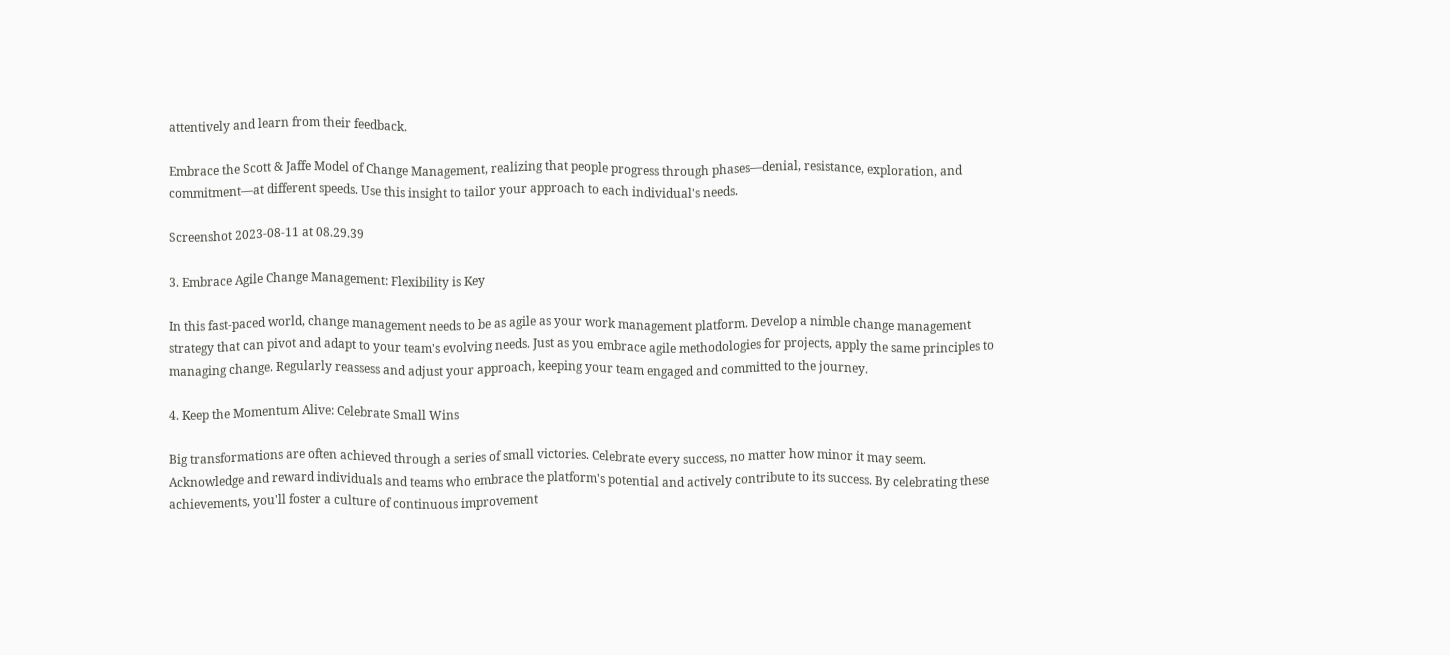attentively and learn from their feedback.

Embrace the Scott & Jaffe Model of Change Management, realizing that people progress through phases—denial, resistance, exploration, and commitment—at different speeds. Use this insight to tailor your approach to each individual's needs.

Screenshot 2023-08-11 at 08.29.39

3. Embrace Agile Change Management: Flexibility is Key

In this fast-paced world, change management needs to be as agile as your work management platform. Develop a nimble change management strategy that can pivot and adapt to your team's evolving needs. Just as you embrace agile methodologies for projects, apply the same principles to managing change. Regularly reassess and adjust your approach, keeping your team engaged and committed to the journey.

4. Keep the Momentum Alive: Celebrate Small Wins

Big transformations are often achieved through a series of small victories. Celebrate every success, no matter how minor it may seem. Acknowledge and reward individuals and teams who embrace the platform's potential and actively contribute to its success. By celebrating these achievements, you'll foster a culture of continuous improvement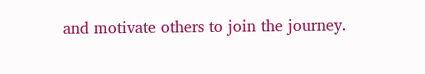and motivate others to join the journey.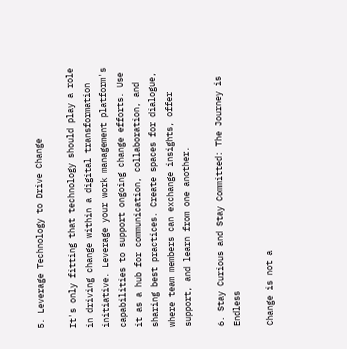5. Leverage Technology to Drive Change

It's only fitting that technology should play a role in driving change within a digital transformation initiative. Leverage your work management platform's capabilities to support ongoing change efforts. Use it as a hub for communication, collaboration, and sharing best practices. Create spaces for dialogue, where team members can exchange insights, offer support, and learn from one another.

6. Stay Curious and Stay Committed: The Journey is Endless

Change is not a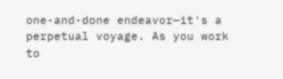one-and-done endeavor—it's a perpetual voyage. As you work to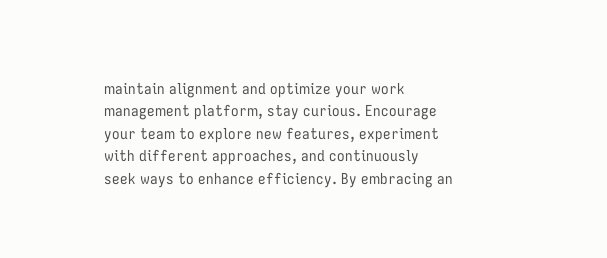maintain alignment and optimize your work management platform, stay curious. Encourage your team to explore new features, experiment with different approaches, and continuously seek ways to enhance efficiency. By embracing an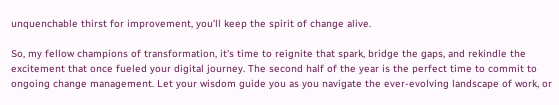unquenchable thirst for improvement, you'll keep the spirit of change alive.

So, my fellow champions of transformation, it's time to reignite that spark, bridge the gaps, and rekindle the excitement that once fueled your digital journey. The second half of the year is the perfect time to commit to ongoing change management. Let your wisdom guide you as you navigate the ever-evolving landscape of work, or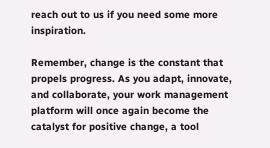reach out to us if you need some more inspiration.

Remember, change is the constant that propels progress. As you adapt, innovate, and collaborate, your work management platform will once again become the catalyst for positive change, a tool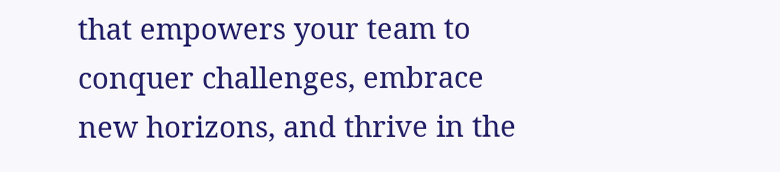that empowers your team to conquer challenges, embrace new horizons, and thrive in the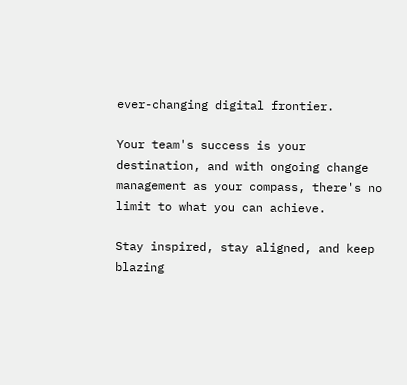ever-changing digital frontier.

Your team's success is your destination, and with ongoing change management as your compass, there's no limit to what you can achieve.

Stay inspired, stay aligned, and keep blazing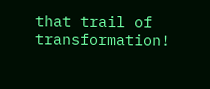that trail of transformation!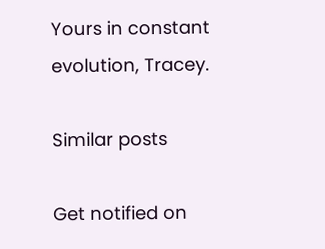Yours in constant evolution, Tracey.

Similar posts

Get notified on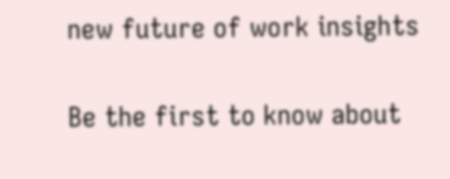new future of work insights

Be the first to know about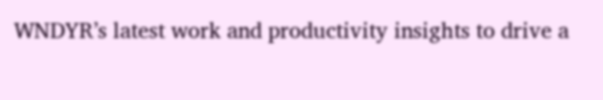WNDYR’s latest work and productivity insights to drive a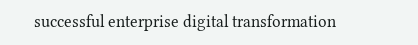successful enterprise digital transformation